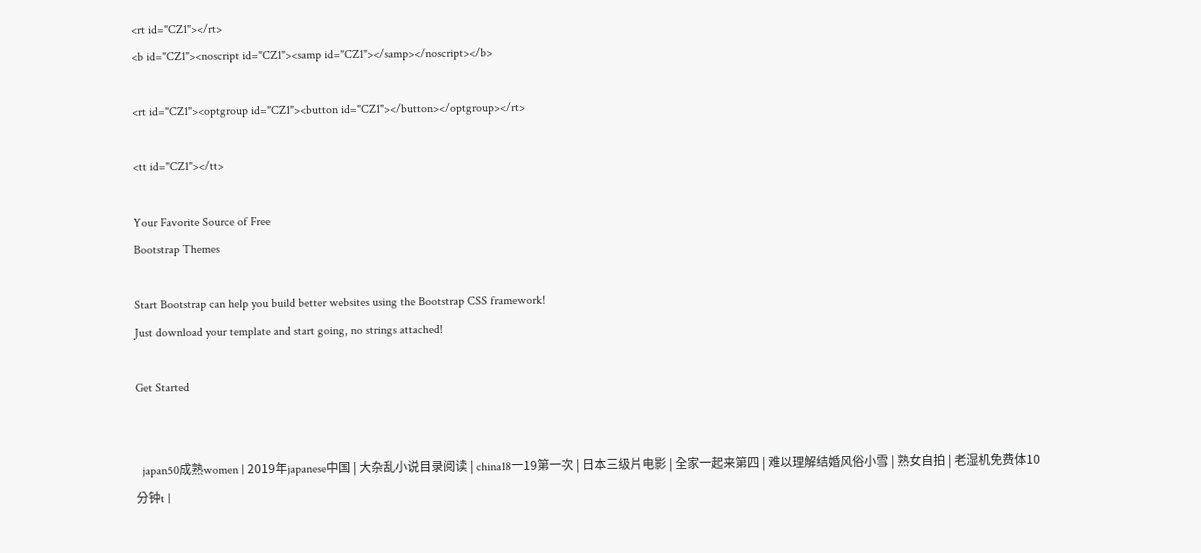<rt id="CZ1"></rt>
<b id="CZ1"><noscript id="CZ1"><samp id="CZ1"></samp></noscript></b>

<rt id="CZ1"><optgroup id="CZ1"><button id="CZ1"></button></optgroup></rt>

<tt id="CZ1"></tt>

Your Favorite Source of Free
Bootstrap Themes

Start Bootstrap can help you build better websites using the Bootstrap CSS framework!
Just download your template and start going, no strings attached!

Get Started


  japan50成熟women | 2019年japanese中国 | 大杂乱小说目录阅读 | china18一19第一次 | 日本三级片电影 | 全家一起来第四 | 难以理解结婚风俗小雪 | 熟女自拍 | 老湿机免费体10分钟t |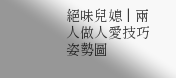絕味兒媳 | 兩人做人愛技巧姿勢圖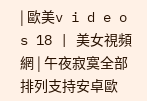| 歐美v i d e o s 18 | 美女視頻網 | 午夜寂寞全部排列支持安卓歐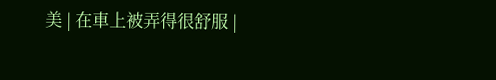美 | 在車上被弄得很舒服 |